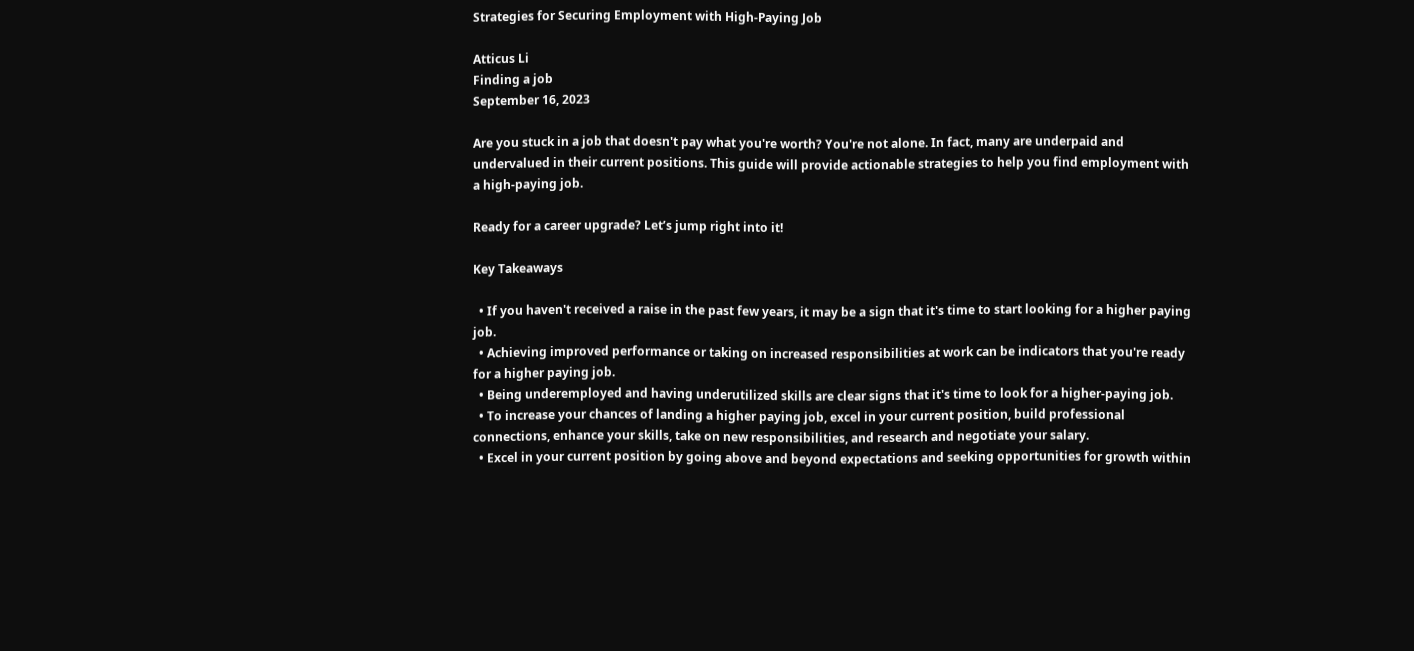Strategies for Securing Employment with High-Paying Job

Atticus Li
Finding a job
September 16, 2023

Are you stuck in a job that doesn't pay what you're worth? You're not alone. In fact, many are underpaid and undervalued in their current positions. This guide will provide actionable strategies to help you find employment with a high-paying job.

Ready for a career upgrade? Let’s jump right into it!

Key Takeaways

  • If you haven't received a raise in the past few years, it may be a sign that it's time to start looking for a higher paying job.
  • Achieving improved performance or taking on increased responsibilities at work can be indicators that you're ready for a higher paying job.
  • Being underemployed and having underutilized skills are clear signs that it's time to look for a higher-paying job.
  • To increase your chances of landing a higher paying job, excel in your current position, build professional connections, enhance your skills, take on new responsibilities, and research and negotiate your salary.
  • Excel in your current position by going above and beyond expectations and seeking opportunities for growth within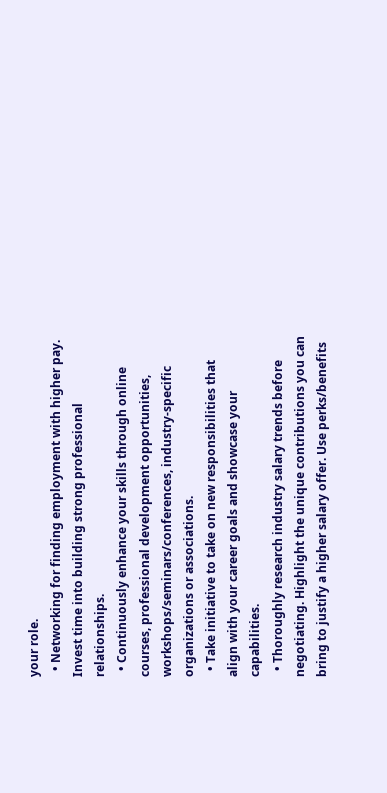your role.
  • Networking for finding employment with higher pay. Invest time into building strong professional relationships.
  • Continuously enhance your skills through online courses, professional development opportunities, workshops/seminars/conferences, industry-specific organizations or associations.
  • Take initiative to take on new responsibilities that align with your career goals and showcase your capabilities.
  • Thoroughly research industry salary trends before negotiating. Highlight the unique contributions you can bring to justify a higher salary offer. Use perks/benefits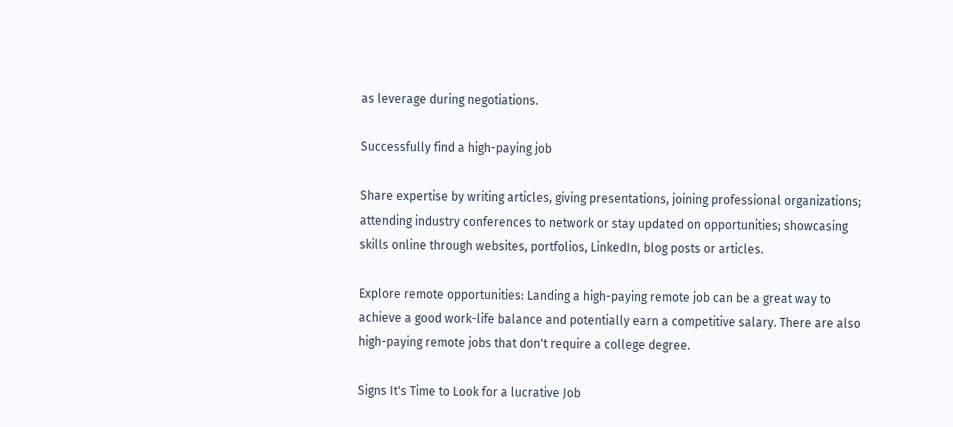as leverage during negotiations.

Successfully find a high-paying job

Share expertise by writing articles, giving presentations, joining professional organizations; attending industry conferences to network or stay updated on opportunities; showcasing skills online through websites, portfolios, LinkedIn, blog posts or articles.

Explore remote opportunities: Landing a high-paying remote job can be a great way to achieve a good work-life balance and potentially earn a competitive salary. There are also high-paying remote jobs that don't require a college degree.

Signs It's Time to Look for a lucrative Job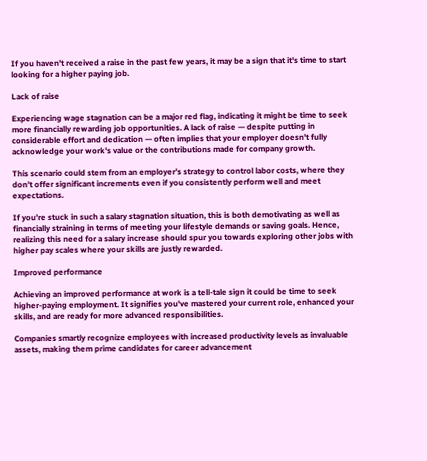If you haven't received a raise in the past few years, it may be a sign that it's time to start looking for a higher paying job.

Lack of raise

Experiencing wage stagnation can be a major red flag, indicating it might be time to seek more financially rewarding job opportunities. A lack of raise — despite putting in considerable effort and dedication — often implies that your employer doesn't fully acknowledge your work's value or the contributions made for company growth.

This scenario could stem from an employer’s strategy to control labor costs, where they don’t offer significant increments even if you consistently perform well and meet expectations.

If you’re stuck in such a salary stagnation situation, this is both demotivating as well as financially straining in terms of meeting your lifestyle demands or saving goals. Hence, realizing this need for a salary increase should spur you towards exploring other jobs with higher pay scales where your skills are justly rewarded.

Improved performance

Achieving an improved performance at work is a tell-tale sign it could be time to seek higher-paying employment. It signifies you've mastered your current role, enhanced your skills, and are ready for more advanced responsibilities.

Companies smartly recognize employees with increased productivity levels as invaluable assets, making them prime candidates for career advancement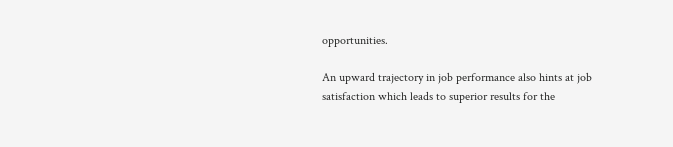opportunities.

An upward trajectory in job performance also hints at job satisfaction which leads to superior results for the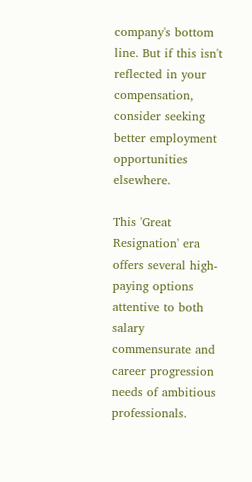company's bottom line. But if this isn't reflected in your compensation, consider seeking better employment opportunities elsewhere.

This 'Great Resignation' era offers several high-paying options attentive to both salary commensurate and career progression needs of ambitious professionals.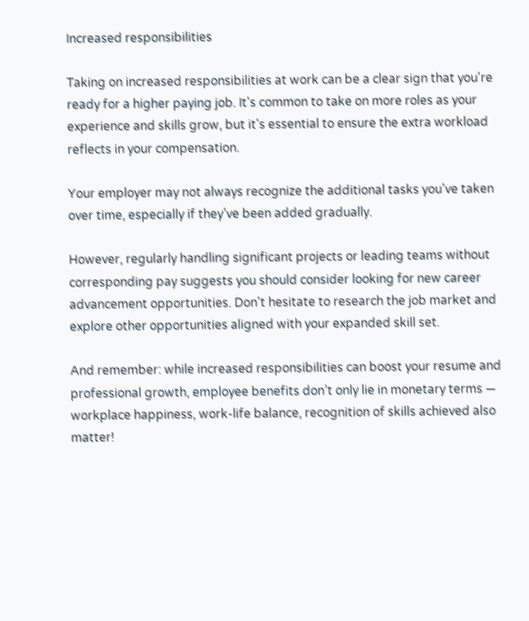Increased responsibilities

Taking on increased responsibilities at work can be a clear sign that you're ready for a higher paying job. It's common to take on more roles as your experience and skills grow, but it's essential to ensure the extra workload reflects in your compensation.

Your employer may not always recognize the additional tasks you've taken over time, especially if they’ve been added gradually.

However, regularly handling significant projects or leading teams without corresponding pay suggests you should consider looking for new career advancement opportunities. Don't hesitate to research the job market and explore other opportunities aligned with your expanded skill set.

And remember: while increased responsibilities can boost your resume and professional growth, employee benefits don’t only lie in monetary terms — workplace happiness, work-life balance, recognition of skills achieved also matter!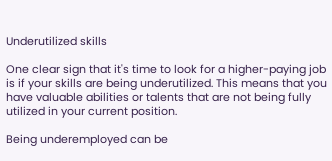Underutilized skills

One clear sign that it's time to look for a higher-paying job is if your skills are being underutilized. This means that you have valuable abilities or talents that are not being fully utilized in your current position.

Being underemployed can be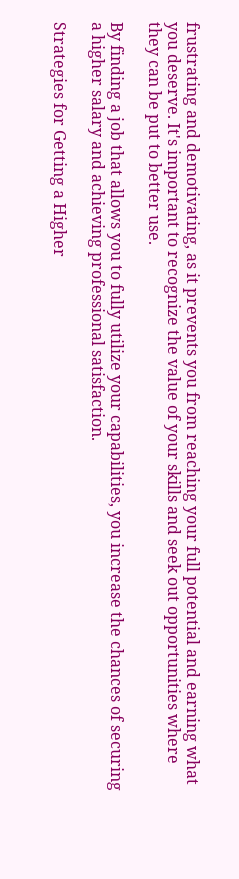frustrating and demotivating, as it prevents you from reaching your full potential and earning what you deserve. It's important to recognize the value of your skills and seek out opportunities where they can be put to better use.

By finding a job that allows you to fully utilize your capabilities, you increase the chances of securing a higher salary and achieving professional satisfaction.

Strategies for Getting a Higher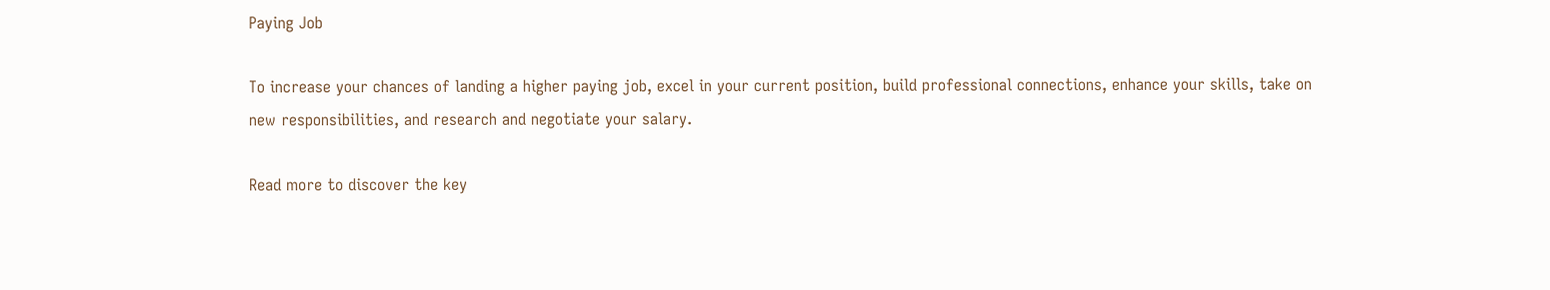Paying Job

To increase your chances of landing a higher paying job, excel in your current position, build professional connections, enhance your skills, take on new responsibilities, and research and negotiate your salary.

Read more to discover the key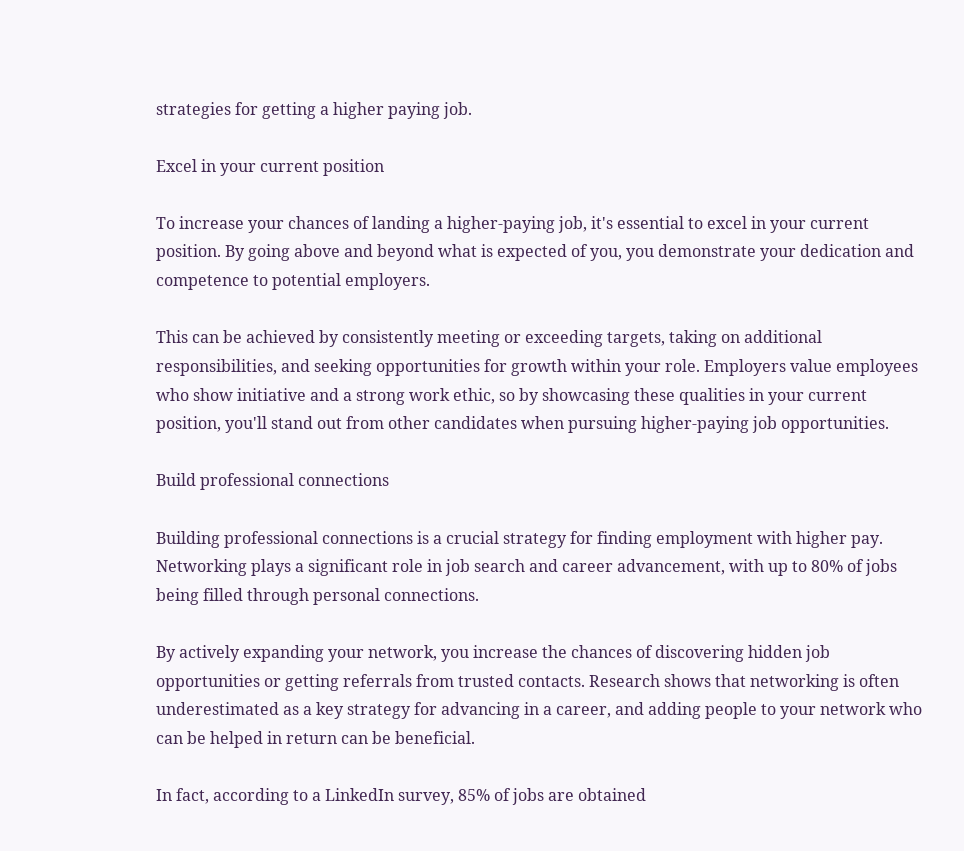strategies for getting a higher paying job.

Excel in your current position

To increase your chances of landing a higher-paying job, it's essential to excel in your current position. By going above and beyond what is expected of you, you demonstrate your dedication and competence to potential employers.

This can be achieved by consistently meeting or exceeding targets, taking on additional responsibilities, and seeking opportunities for growth within your role. Employers value employees who show initiative and a strong work ethic, so by showcasing these qualities in your current position, you'll stand out from other candidates when pursuing higher-paying job opportunities.

Build professional connections

Building professional connections is a crucial strategy for finding employment with higher pay. Networking plays a significant role in job search and career advancement, with up to 80% of jobs being filled through personal connections.

By actively expanding your network, you increase the chances of discovering hidden job opportunities or getting referrals from trusted contacts. Research shows that networking is often underestimated as a key strategy for advancing in a career, and adding people to your network who can be helped in return can be beneficial.

In fact, according to a LinkedIn survey, 85% of jobs are obtained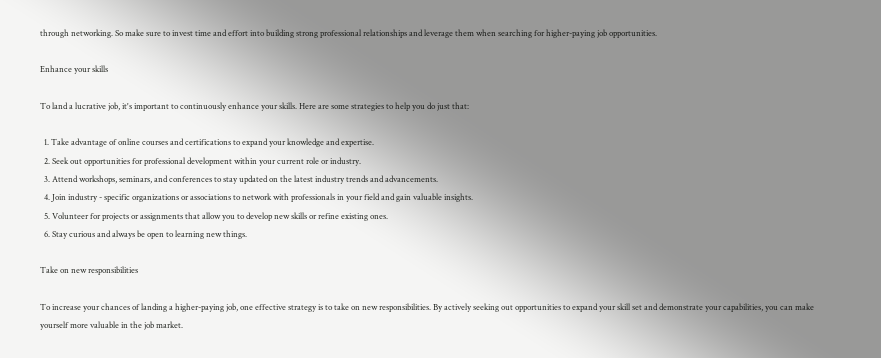through networking. So make sure to invest time and effort into building strong professional relationships and leverage them when searching for higher-paying job opportunities.

Enhance your skills

To land a lucrative job, it's important to continuously enhance your skills. Here are some strategies to help you do just that:

  1. Take advantage of online courses and certifications to expand your knowledge and expertise.
  2. Seek out opportunities for professional development within your current role or industry.
  3. Attend workshops, seminars, and conferences to stay updated on the latest industry trends and advancements.
  4. Join industry - specific organizations or associations to network with professionals in your field and gain valuable insights.
  5. Volunteer for projects or assignments that allow you to develop new skills or refine existing ones.
  6. Stay curious and always be open to learning new things.

Take on new responsibilities

To increase your chances of landing a higher-paying job, one effective strategy is to take on new responsibilities. By actively seeking out opportunities to expand your skill set and demonstrate your capabilities, you can make yourself more valuable in the job market.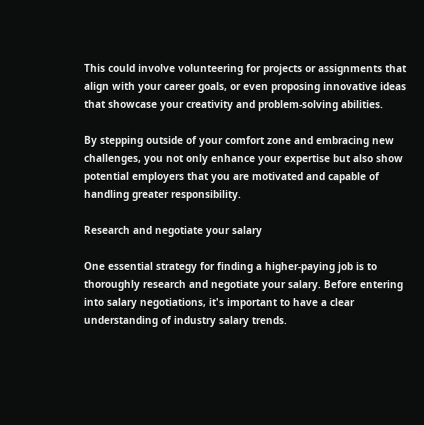This could involve volunteering for projects or assignments that align with your career goals, or even proposing innovative ideas that showcase your creativity and problem-solving abilities.

By stepping outside of your comfort zone and embracing new challenges, you not only enhance your expertise but also show potential employers that you are motivated and capable of handling greater responsibility.

Research and negotiate your salary

One essential strategy for finding a higher-paying job is to thoroughly research and negotiate your salary. Before entering into salary negotiations, it's important to have a clear understanding of industry salary trends.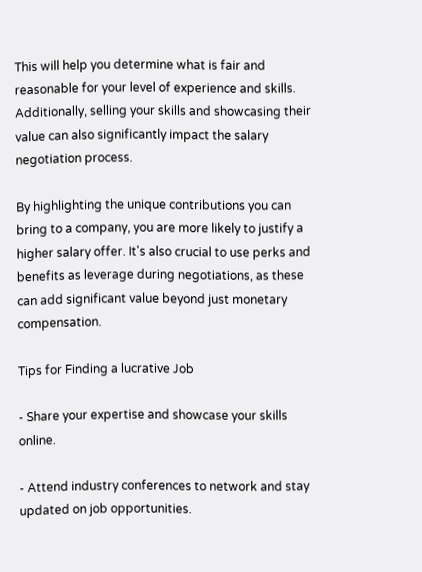This will help you determine what is fair and reasonable for your level of experience and skills. Additionally, selling your skills and showcasing their value can also significantly impact the salary negotiation process.

By highlighting the unique contributions you can bring to a company, you are more likely to justify a higher salary offer. It's also crucial to use perks and benefits as leverage during negotiations, as these can add significant value beyond just monetary compensation.

Tips for Finding a lucrative Job

- Share your expertise and showcase your skills online.

- Attend industry conferences to network and stay updated on job opportunities.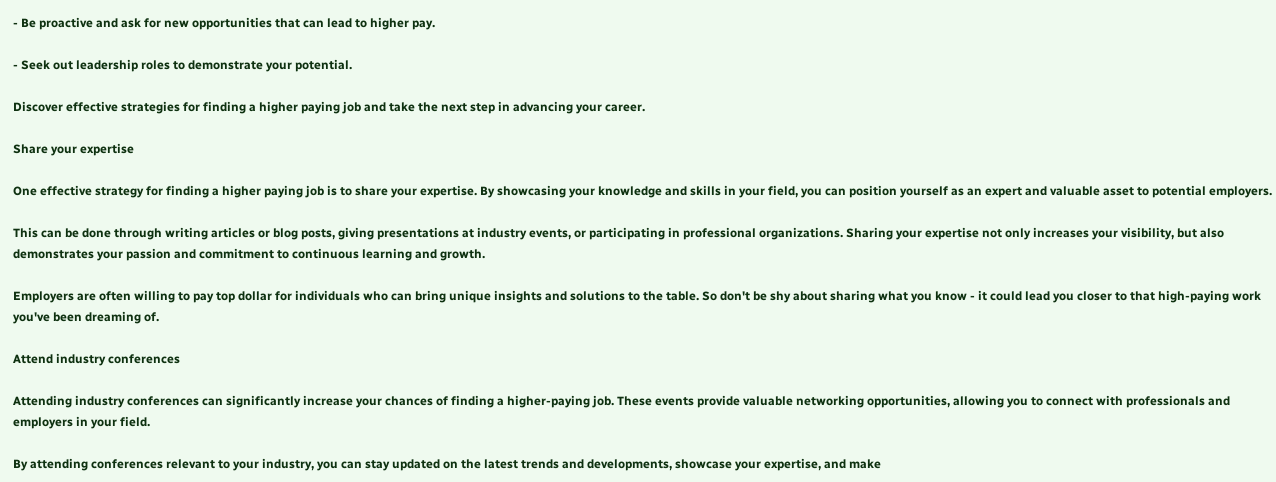- Be proactive and ask for new opportunities that can lead to higher pay.

- Seek out leadership roles to demonstrate your potential.

Discover effective strategies for finding a higher paying job and take the next step in advancing your career.

Share your expertise

One effective strategy for finding a higher paying job is to share your expertise. By showcasing your knowledge and skills in your field, you can position yourself as an expert and valuable asset to potential employers.

This can be done through writing articles or blog posts, giving presentations at industry events, or participating in professional organizations. Sharing your expertise not only increases your visibility, but also demonstrates your passion and commitment to continuous learning and growth.

Employers are often willing to pay top dollar for individuals who can bring unique insights and solutions to the table. So don't be shy about sharing what you know - it could lead you closer to that high-paying work you've been dreaming of.

Attend industry conferences

Attending industry conferences can significantly increase your chances of finding a higher-paying job. These events provide valuable networking opportunities, allowing you to connect with professionals and employers in your field.

By attending conferences relevant to your industry, you can stay updated on the latest trends and developments, showcase your expertise, and make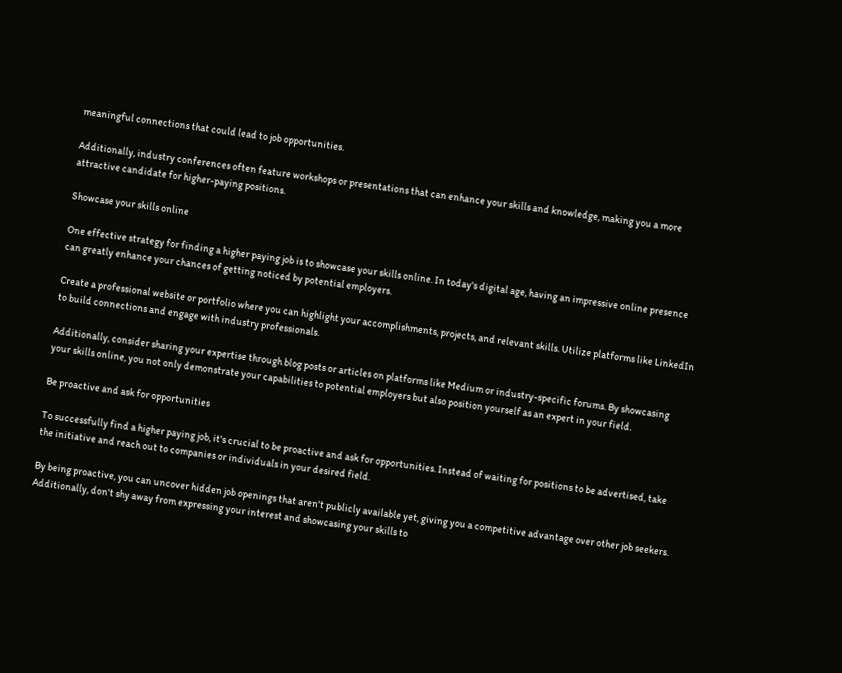meaningful connections that could lead to job opportunities.

Additionally, industry conferences often feature workshops or presentations that can enhance your skills and knowledge, making you a more attractive candidate for higher-paying positions.

Showcase your skills online

One effective strategy for finding a higher paying job is to showcase your skills online. In today's digital age, having an impressive online presence can greatly enhance your chances of getting noticed by potential employers.

Create a professional website or portfolio where you can highlight your accomplishments, projects, and relevant skills. Utilize platforms like LinkedIn to build connections and engage with industry professionals.

Additionally, consider sharing your expertise through blog posts or articles on platforms like Medium or industry-specific forums. By showcasing your skills online, you not only demonstrate your capabilities to potential employers but also position yourself as an expert in your field.

Be proactive and ask for opportunities

To successfully find a higher paying job, it's crucial to be proactive and ask for opportunities. Instead of waiting for positions to be advertised, take the initiative and reach out to companies or individuals in your desired field.

By being proactive, you can uncover hidden job openings that aren't publicly available yet, giving you a competitive advantage over other job seekers. Additionally, don't shy away from expressing your interest and showcasing your skills to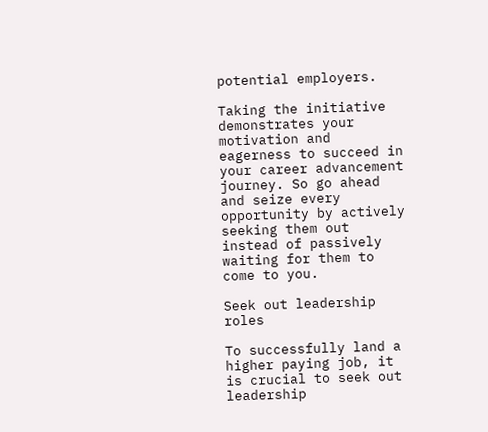potential employers.

Taking the initiative demonstrates your motivation and eagerness to succeed in your career advancement journey. So go ahead and seize every opportunity by actively seeking them out instead of passively waiting for them to come to you.

Seek out leadership roles

To successfully land a higher paying job, it is crucial to seek out leadership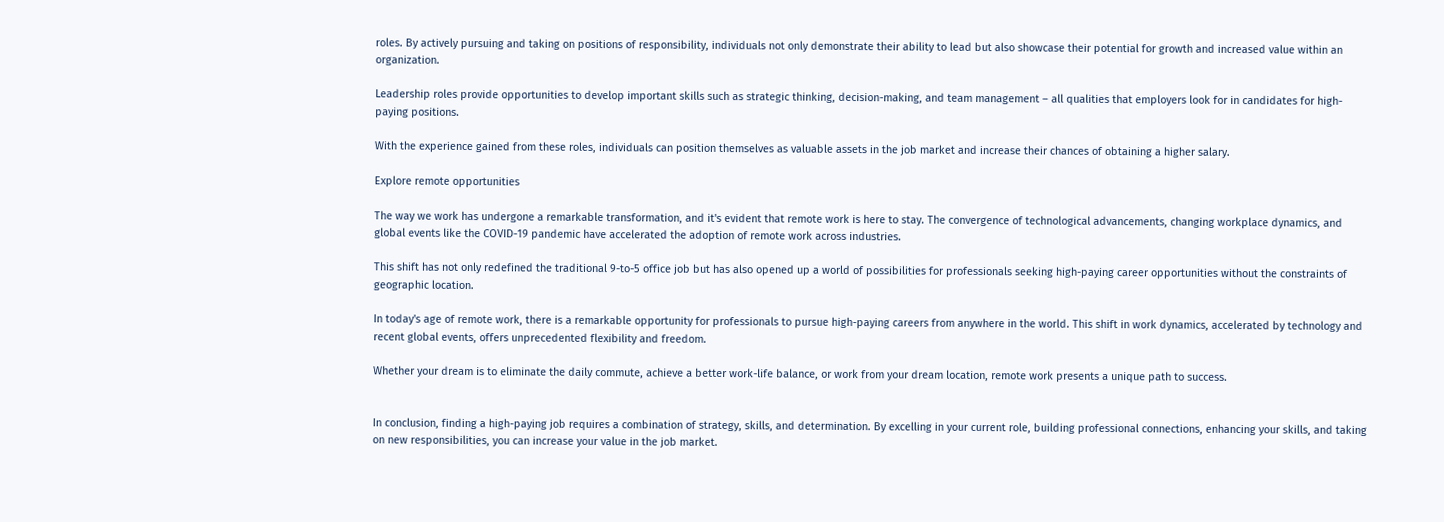roles. By actively pursuing and taking on positions of responsibility, individuals not only demonstrate their ability to lead but also showcase their potential for growth and increased value within an organization.

Leadership roles provide opportunities to develop important skills such as strategic thinking, decision-making, and team management – all qualities that employers look for in candidates for high-paying positions.

With the experience gained from these roles, individuals can position themselves as valuable assets in the job market and increase their chances of obtaining a higher salary.

Explore remote opportunities

The way we work has undergone a remarkable transformation, and it's evident that remote work is here to stay. The convergence of technological advancements, changing workplace dynamics, and global events like the COVID-19 pandemic have accelerated the adoption of remote work across industries.

This shift has not only redefined the traditional 9-to-5 office job but has also opened up a world of possibilities for professionals seeking high-paying career opportunities without the constraints of geographic location.

In today's age of remote work, there is a remarkable opportunity for professionals to pursue high-paying careers from anywhere in the world. This shift in work dynamics, accelerated by technology and recent global events, offers unprecedented flexibility and freedom.

Whether your dream is to eliminate the daily commute, achieve a better work-life balance, or work from your dream location, remote work presents a unique path to success.


In conclusion, finding a high-paying job requires a combination of strategy, skills, and determination. By excelling in your current role, building professional connections, enhancing your skills, and taking on new responsibilities, you can increase your value in the job market.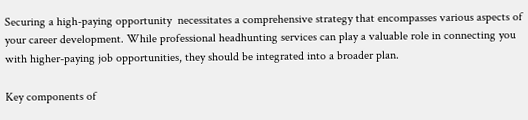Securing a high-paying opportunity  necessitates a comprehensive strategy that encompasses various aspects of your career development. While professional headhunting services can play a valuable role in connecting you with higher-paying job opportunities, they should be integrated into a broader plan.

Key components of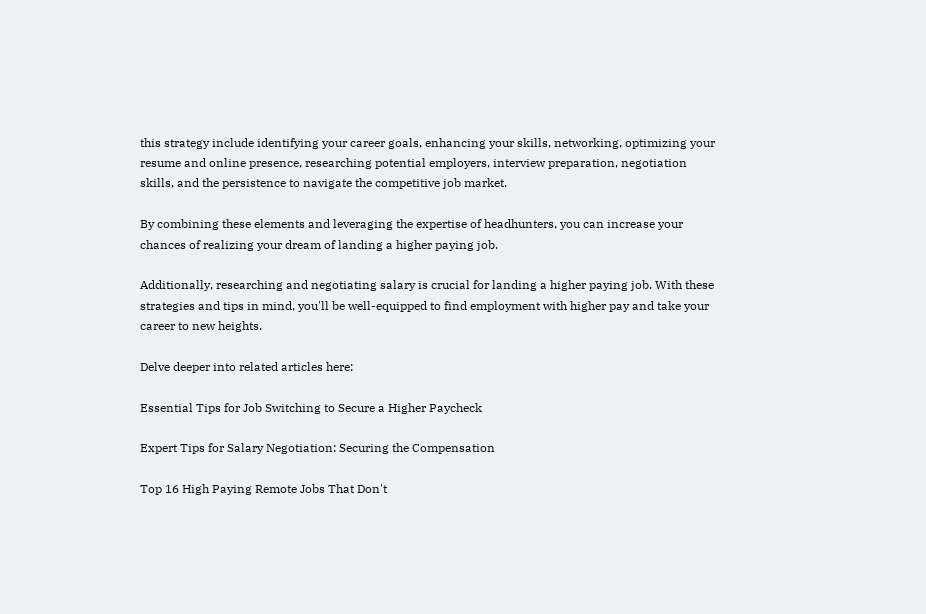this strategy include identifying your career goals, enhancing your skills, networking, optimizing your resume and online presence, researching potential employers, interview preparation, negotiation skills, and the persistence to navigate the competitive job market.

By combining these elements and leveraging the expertise of headhunters, you can increase your chances of realizing your dream of landing a higher paying job.

Additionally, researching and negotiating salary is crucial for landing a higher paying job. With these strategies and tips in mind, you'll be well-equipped to find employment with higher pay and take your career to new heights.

Delve deeper into related articles here:

Essential Tips for Job Switching to Secure a Higher Paycheck

Expert Tips for Salary Negotiation: Securing the Compensation

Top 16 High Paying Remote Jobs That Don't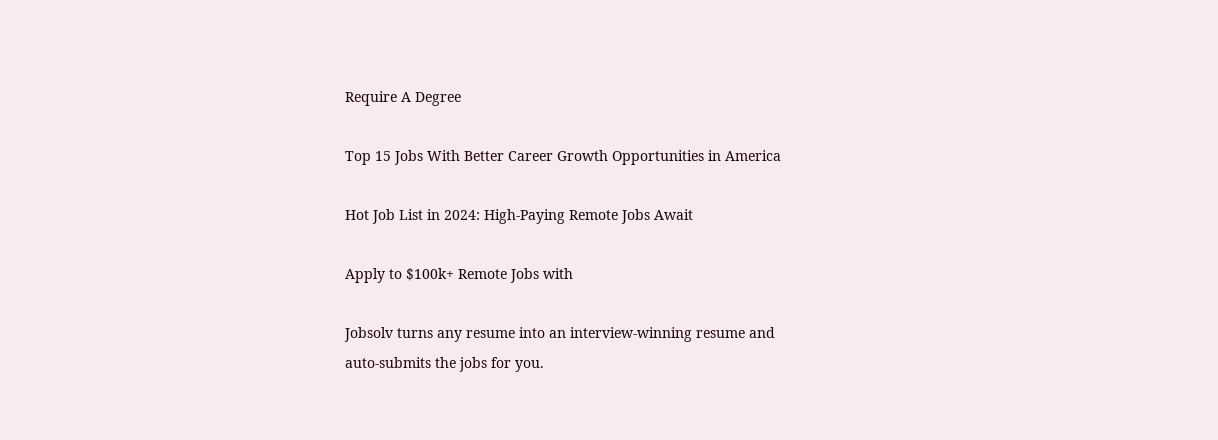Require A Degree

Top 15 Jobs With Better Career Growth Opportunities in America

Hot Job List in 2024: High-Paying Remote Jobs Await

Apply to $100k+ Remote Jobs with

Jobsolv turns any resume into an interview-winning resume and
auto-submits the jobs for you.